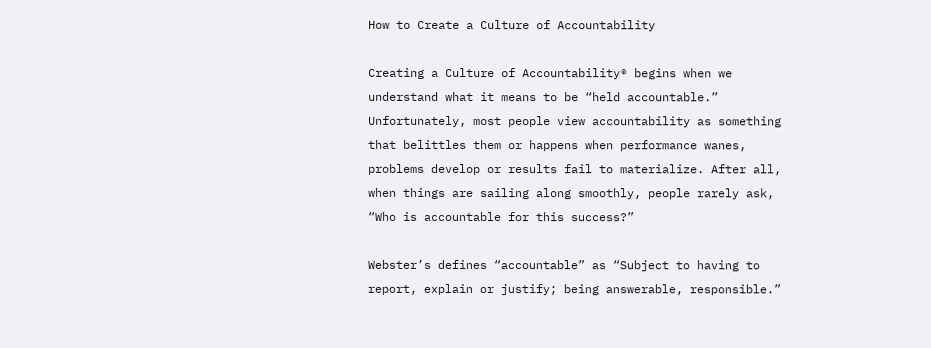How to Create a Culture of Accountability

Creating a Culture of Accountability® begins when we understand what it means to be “held accountable.” Unfortunately, most people view accountability as something that belittles them or happens when performance wanes, problems develop or results fail to materialize. After all, when things are sailing along smoothly, people rarely ask, “Who is accountable for this success?”

Webster’s defines “accountable” as “Subject to having to report, explain or justify; being answerable, responsible.”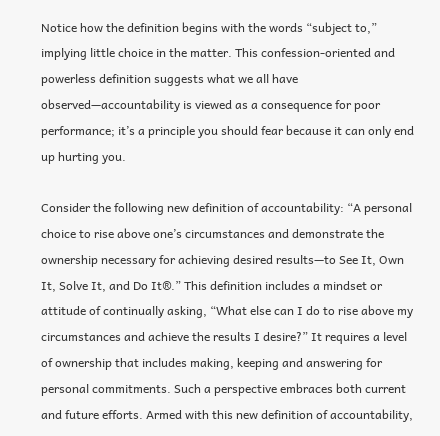Notice how the definition begins with the words “subject to,” implying little choice in the matter. This confession-oriented and powerless definition suggests what we all have observed—accountability is viewed as a consequence for poor performance; it’s a principle you should fear because it can only end up hurting you.

Consider the following new definition of accountability: “A personal choice to rise above one’s circumstances and demonstrate the ownership necessary for achieving desired results—to See It, Own It, Solve It, and Do It®.” This definition includes a mindset or attitude of continually asking, “What else can I do to rise above my circumstances and achieve the results I desire?” It requires a level of ownership that includes making, keeping and answering for personal commitments. Such a perspective embraces both current and future efforts. Armed with this new definition of accountability,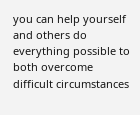you can help yourself and others do everything possible to both overcome difficult circumstances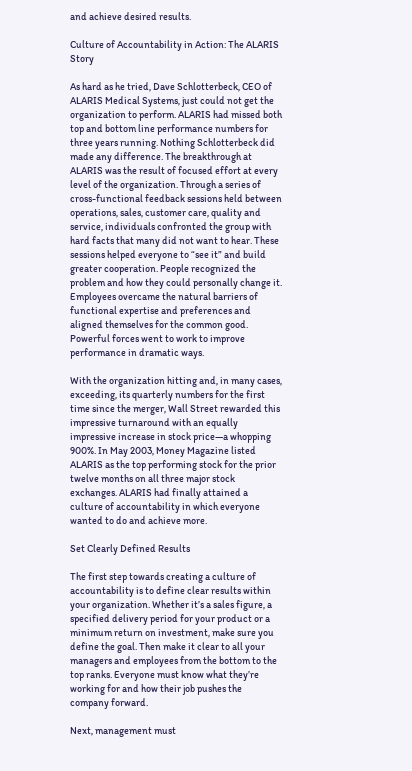and achieve desired results.

Culture of Accountability in Action: The ALARIS Story

As hard as he tried, Dave Schlotterbeck, CEO of ALARIS Medical Systems, just could not get the organization to perform. ALARIS had missed both top and bottom line performance numbers for three years running. Nothing Schlotterbeck did made any difference. The breakthrough at ALARIS was the result of focused effort at every level of the organization. Through a series of cross-functional feedback sessions held between operations, sales, customer care, quality and service, individuals confronted the group with hard facts that many did not want to hear. These sessions helped everyone to “see it” and build greater cooperation. People recognized the problem and how they could personally change it. Employees overcame the natural barriers of functional expertise and preferences and aligned themselves for the common good. Powerful forces went to work to improve performance in dramatic ways.

With the organization hitting and, in many cases, exceeding, its quarterly numbers for the first time since the merger, Wall Street rewarded this impressive turnaround with an equally impressive increase in stock price—a whopping 900%. In May 2003, Money Magazine listed ALARIS as the top performing stock for the prior twelve months on all three major stock exchanges. ALARIS had finally attained a culture of accountability in which everyone wanted to do and achieve more.

Set Clearly Defined Results

The first step towards creating a culture of accountability is to define clear results within your organization. Whether it’s a sales figure, a specified delivery period for your product or a minimum return on investment, make sure you define the goal. Then make it clear to all your managers and employees from the bottom to the top ranks. Everyone must know what they’re working for and how their job pushes the company forward.

Next, management must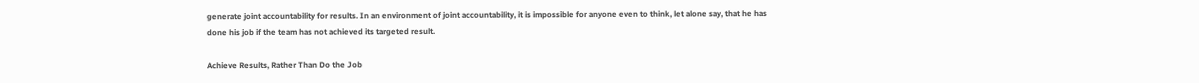generate joint accountability for results. In an environment of joint accountability, it is impossible for anyone even to think, let alone say, that he has done his job if the team has not achieved its targeted result.

Achieve Results, Rather Than Do the Job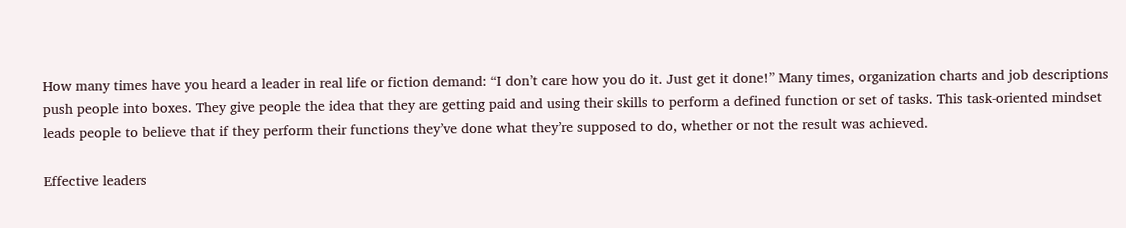How many times have you heard a leader in real life or fiction demand: “I don’t care how you do it. Just get it done!” Many times, organization charts and job descriptions push people into boxes. They give people the idea that they are getting paid and using their skills to perform a defined function or set of tasks. This task-oriented mindset leads people to believe that if they perform their functions they’ve done what they’re supposed to do, whether or not the result was achieved.

Effective leaders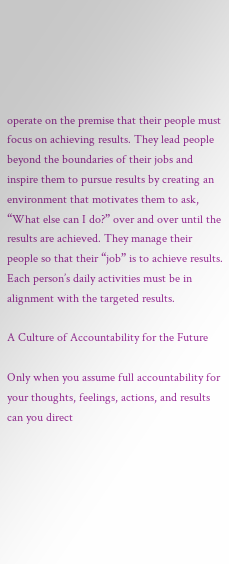operate on the premise that their people must focus on achieving results. They lead people beyond the boundaries of their jobs and inspire them to pursue results by creating an environment that motivates them to ask, “What else can I do?” over and over until the results are achieved. They manage their people so that their “job” is to achieve results. Each person’s daily activities must be in alignment with the targeted results.

A Culture of Accountability for the Future

Only when you assume full accountability for your thoughts, feelings, actions, and results can you direct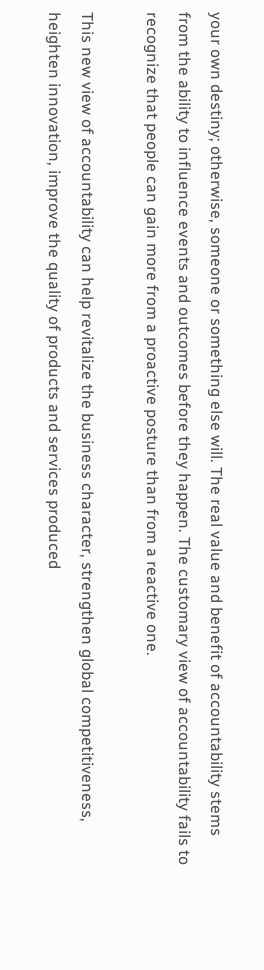your own destiny; otherwise, someone or something else will. The real value and benefit of accountability stems from the ability to influence events and outcomes before they happen. The customary view of accountability fails to recognize that people can gain more from a proactive posture than from a reactive one.

This new view of accountability can help revitalize the business character, strengthen global competitiveness, heighten innovation, improve the quality of products and services produced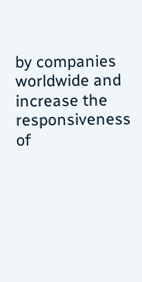by companies worldwide and increase the responsiveness of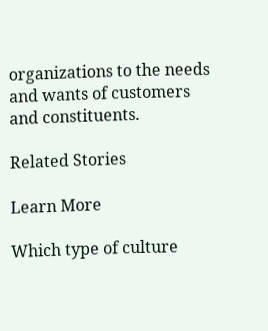organizations to the needs and wants of customers and constituents.

Related Stories

Learn More

Which type of culture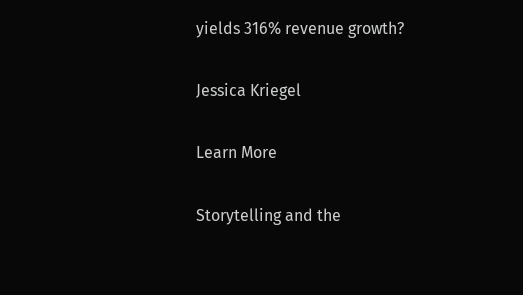yields 316% revenue growth?

Jessica Kriegel

Learn More

Storytelling and the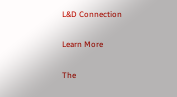L&D Connection

Learn More

The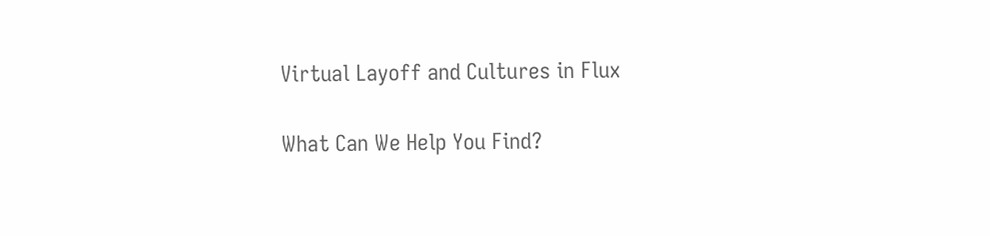Virtual Layoff and Cultures in Flux

What Can We Help You Find?